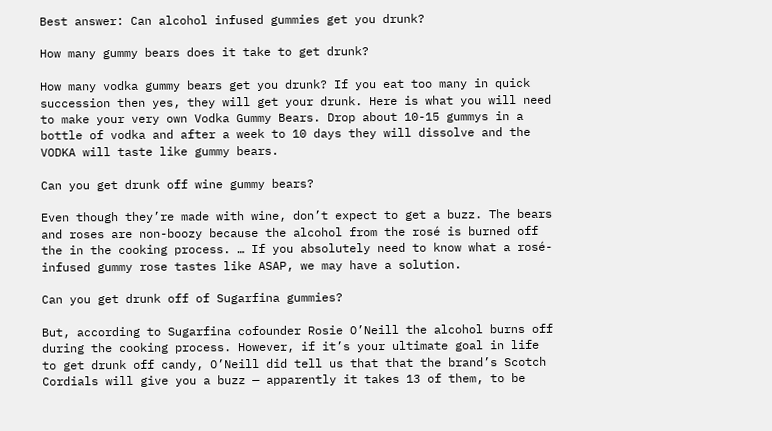Best answer: Can alcohol infused gummies get you drunk?

How many gummy bears does it take to get drunk?

How many vodka gummy bears get you drunk? If you eat too many in quick succession then yes, they will get your drunk. Here is what you will need to make your very own Vodka Gummy Bears. Drop about 10-15 gummys in a bottle of vodka and after a week to 10 days they will dissolve and the VODKA will taste like gummy bears.

Can you get drunk off wine gummy bears?

Even though they’re made with wine, don’t expect to get a buzz. The bears and roses are non-boozy because the alcohol from the rosé is burned off the in the cooking process. … If you absolutely need to know what a rosé-infused gummy rose tastes like ASAP, we may have a solution.

Can you get drunk off of Sugarfina gummies?

But, according to Sugarfina cofounder Rosie O’Neill the alcohol burns off during the cooking process. However, if it’s your ultimate goal in life to get drunk off candy, O’Neill did tell us that that the brand’s Scotch Cordials will give you a buzz — apparently it takes 13 of them, to be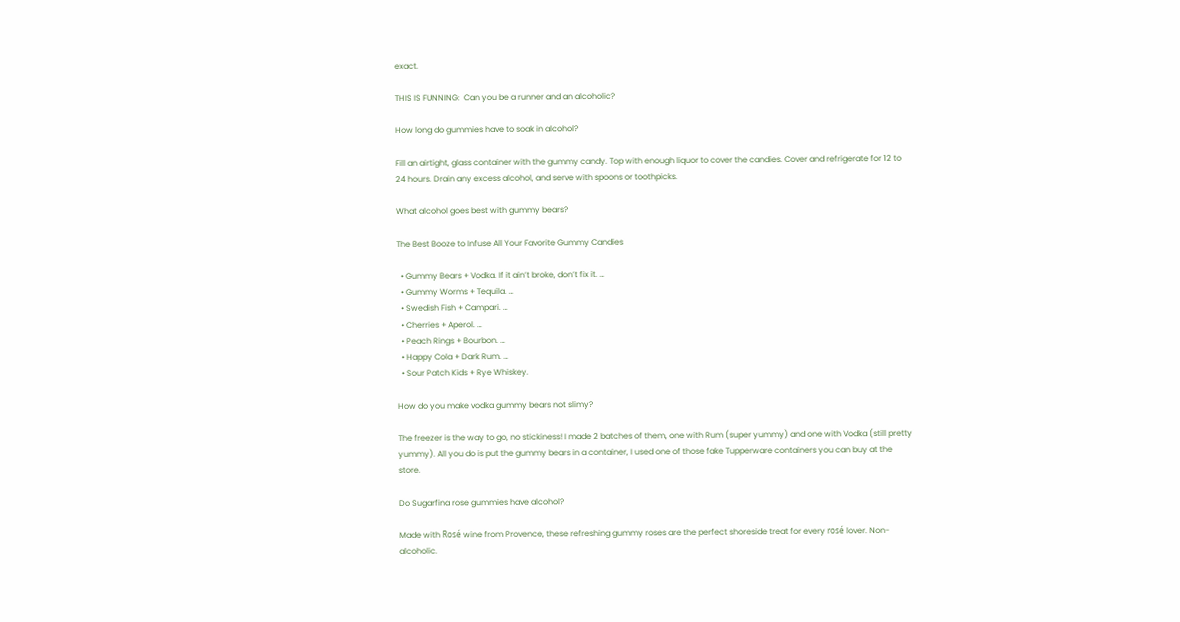exact.

THIS IS FUNNING:  Can you be a runner and an alcoholic?

How long do gummies have to soak in alcohol?

Fill an airtight, glass container with the gummy candy. Top with enough liquor to cover the candies. Cover and refrigerate for 12 to 24 hours. Drain any excess alcohol, and serve with spoons or toothpicks.

What alcohol goes best with gummy bears?

The Best Booze to Infuse All Your Favorite Gummy Candies

  • Gummy Bears + Vodka. If it ain’t broke, don’t fix it. …
  • Gummy Worms + Tequila. …
  • Swedish Fish + Campari. …
  • Cherries + Aperol. …
  • Peach Rings + Bourbon. …
  • Happy Cola + Dark Rum. …
  • Sour Patch Kids + Rye Whiskey.

How do you make vodka gummy bears not slimy?

The freezer is the way to go, no stickiness! I made 2 batches of them, one with Rum (super yummy) and one with Vodka (still pretty yummy). All you do is put the gummy bears in a container, I used one of those fake Tupperware containers you can buy at the store.

Do Sugarfina rose gummies have alcohol?

Made with Rosé wine from Provence, these refreshing gummy roses are the perfect shoreside treat for every rosé lover. Non-alcoholic.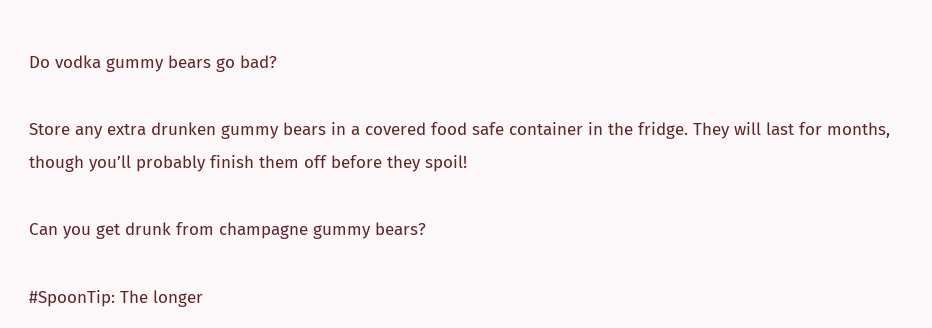Do vodka gummy bears go bad?

Store any extra drunken gummy bears in a covered food safe container in the fridge. They will last for months, though you’ll probably finish them off before they spoil!

Can you get drunk from champagne gummy bears?

#SpoonTip: The longer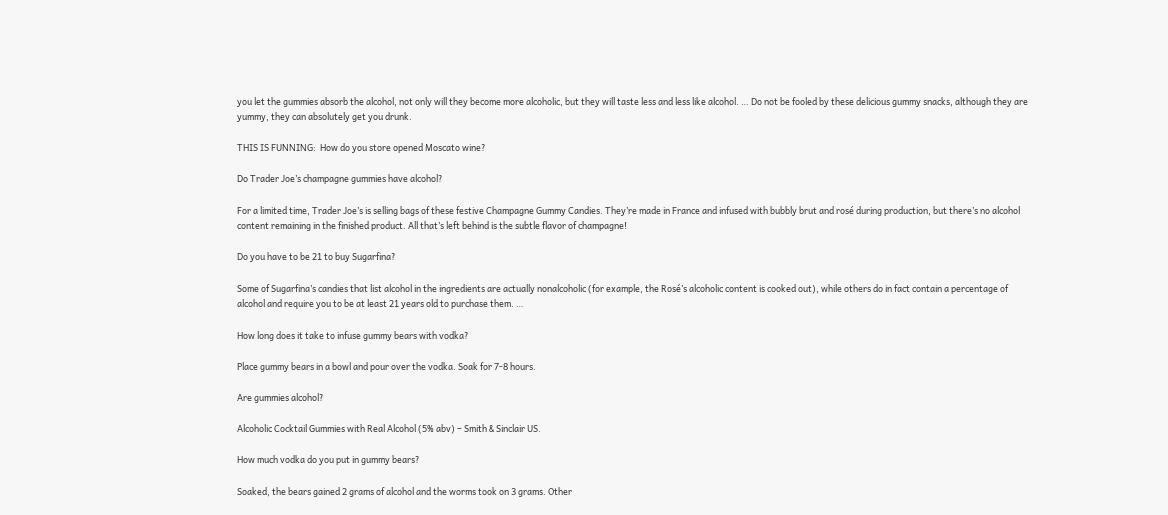you let the gummies absorb the alcohol, not only will they become more alcoholic, but they will taste less and less like alcohol. … Do not be fooled by these delicious gummy snacks, although they are yummy, they can absolutely get you drunk.

THIS IS FUNNING:  How do you store opened Moscato wine?

Do Trader Joe’s champagne gummies have alcohol?

For a limited time, Trader Joe’s is selling bags of these festive Champagne Gummy Candies. They’re made in France and infused with bubbly brut and rosé during production, but there’s no alcohol content remaining in the finished product. All that’s left behind is the subtle flavor of champagne!

Do you have to be 21 to buy Sugarfina?

Some of Sugarfina’s candies that list alcohol in the ingredients are actually nonalcoholic (for example, the Rosé’s alcoholic content is cooked out), while others do in fact contain a percentage of alcohol and require you to be at least 21 years old to purchase them. …

How long does it take to infuse gummy bears with vodka?

Place gummy bears in a bowl and pour over the vodka. Soak for 7-8 hours.

Are gummies alcohol?

Alcoholic Cocktail Gummies with Real Alcohol (5% abv) – Smith & Sinclair US.

How much vodka do you put in gummy bears?

Soaked, the bears gained 2 grams of alcohol and the worms took on 3 grams. Other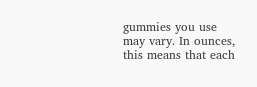gummies you use may vary. In ounces, this means that each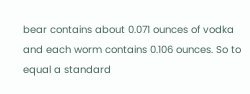bear contains about 0.071 ounces of vodka and each worm contains 0.106 ounces. So to equal a standard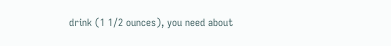drink (1 1/2 ounces), you need about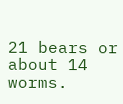21 bears or about 14 worms.